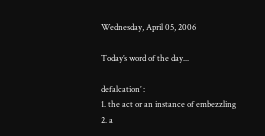Wednesday, April 05, 2006

Today’s word of the day...

defalcation’ :
1. the act or an instance of embezzling
2. a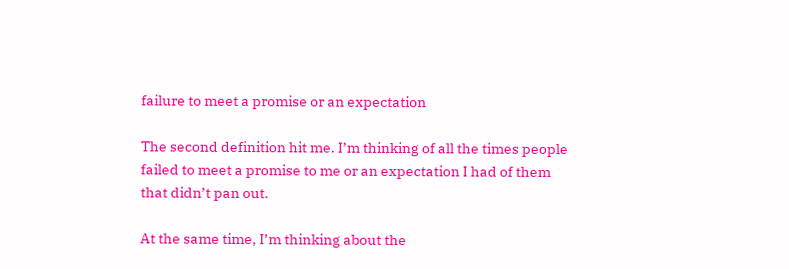failure to meet a promise or an expectation

The second definition hit me. I’m thinking of all the times people failed to meet a promise to me or an expectation I had of them that didn’t pan out.

At the same time, I’m thinking about the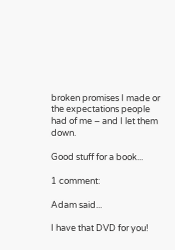broken promises I made or the expectations people had of me – and I let them down.

Good stuff for a book...

1 comment:

Adam said...

I have that DVD for you!